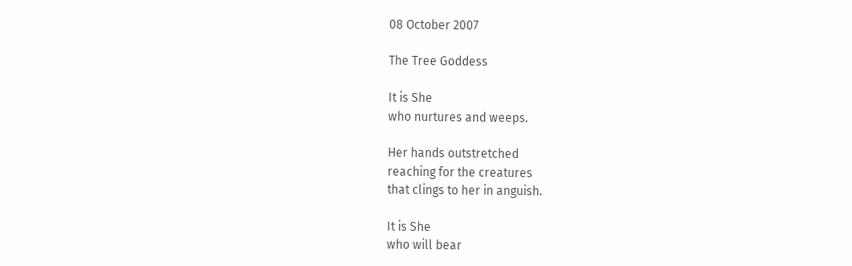08 October 2007

The Tree Goddess

It is She
who nurtures and weeps.

Her hands outstretched
reaching for the creatures
that clings to her in anguish.

It is She
who will bear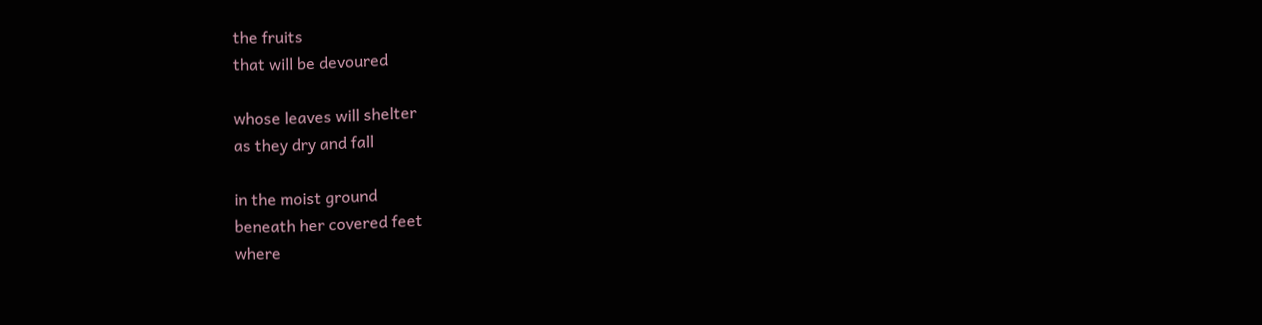the fruits
that will be devoured

whose leaves will shelter
as they dry and fall

in the moist ground
beneath her covered feet
where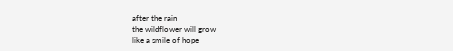after the rain
the wildflower will grow
like a smile of hope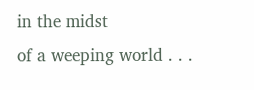in the midst
of a weeping world . . .